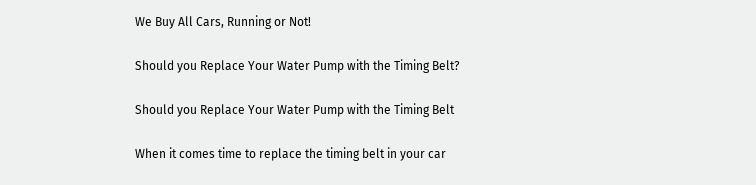We Buy All Cars, Running or Not!

Should you Replace Your Water Pump with the Timing Belt?

Should you Replace Your Water Pump with the Timing Belt

When it comes time to replace the timing belt in your car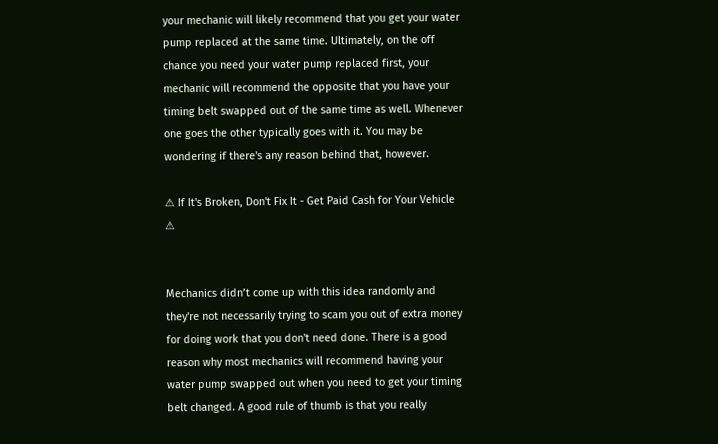your mechanic will likely recommend that you get your water pump replaced at the same time. Ultimately, on the off chance you need your water pump replaced first, your mechanic will recommend the opposite that you have your timing belt swapped out of the same time as well. Whenever one goes the other typically goes with it. You may be wondering if there's any reason behind that, however.

⚠ If It's Broken, Don't Fix It - Get Paid Cash for Your Vehicle ⚠


Mechanics didn’t come up with this idea randomly and they're not necessarily trying to scam you out of extra money for doing work that you don't need done. There is a good reason why most mechanics will recommend having your water pump swapped out when you need to get your timing belt changed. A good rule of thumb is that you really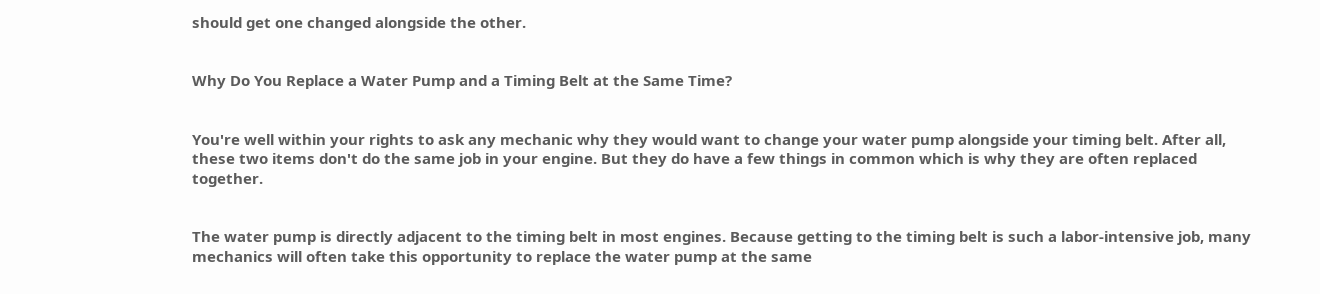should get one changed alongside the other.


Why Do You Replace a Water Pump and a Timing Belt at the Same Time?


You're well within your rights to ask any mechanic why they would want to change your water pump alongside your timing belt. After all, these two items don't do the same job in your engine. But they do have a few things in common which is why they are often replaced together.


The water pump is directly adjacent to the timing belt in most engines. Because getting to the timing belt is such a labor-intensive job, many mechanics will often take this opportunity to replace the water pump at the same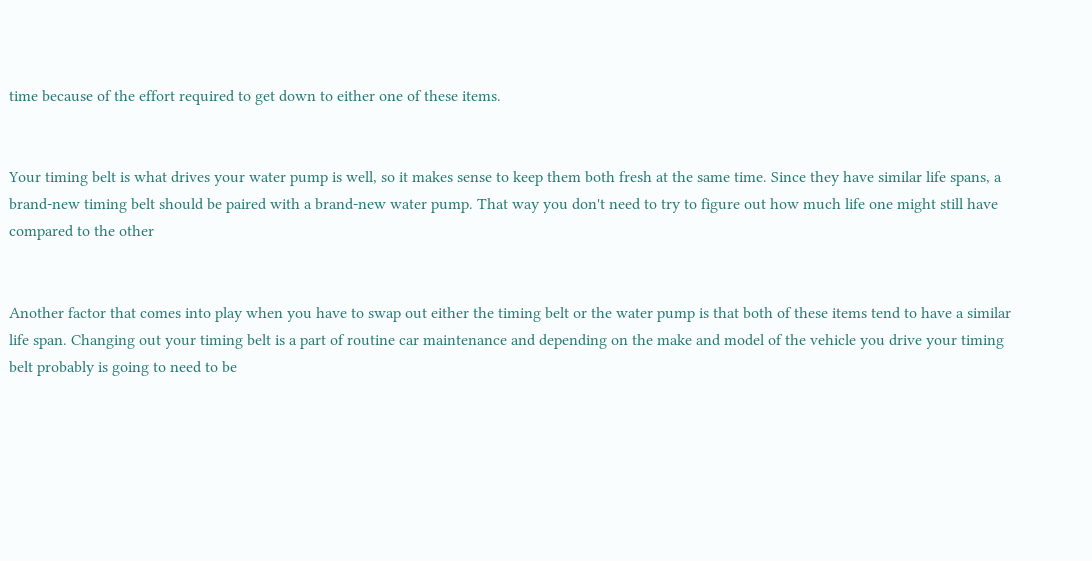time because of the effort required to get down to either one of these items.


Your timing belt is what drives your water pump is well, so it makes sense to keep them both fresh at the same time. Since they have similar life spans, a brand-new timing belt should be paired with a brand-new water pump. That way you don't need to try to figure out how much life one might still have compared to the other


Another factor that comes into play when you have to swap out either the timing belt or the water pump is that both of these items tend to have a similar life span. Changing out your timing belt is a part of routine car maintenance and depending on the make and model of the vehicle you drive your timing belt probably is going to need to be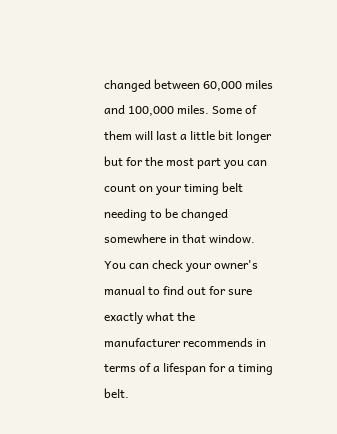changed between 60,000 miles and 100,000 miles. Some of them will last a little bit longer but for the most part you can count on your timing belt needing to be changed somewhere in that window. You can check your owner's manual to find out for sure exactly what the manufacturer recommends in terms of a lifespan for a timing belt.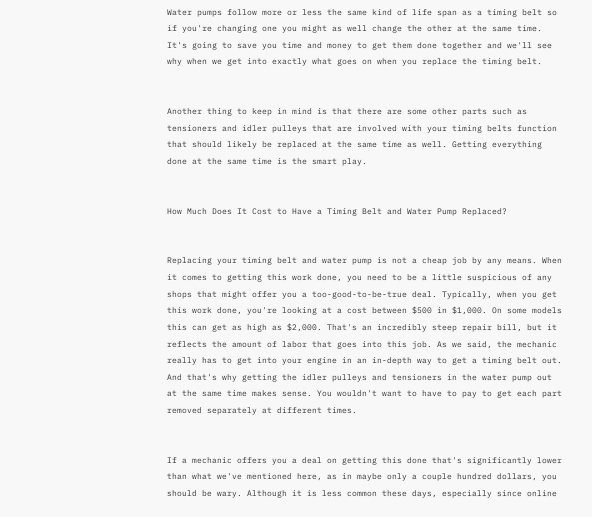Water pumps follow more or less the same kind of life span as a timing belt so if you're changing one you might as well change the other at the same time. It's going to save you time and money to get them done together and we'll see why when we get into exactly what goes on when you replace the timing belt.


Another thing to keep in mind is that there are some other parts such as tensioners and idler pulleys that are involved with your timing belts function that should likely be replaced at the same time as well. Getting everything done at the same time is the smart play.


How Much Does It Cost to Have a Timing Belt and Water Pump Replaced?


Replacing your timing belt and water pump is not a cheap job by any means. When it comes to getting this work done, you need to be a little suspicious of any shops that might offer you a too-good-to-be-true deal. Typically, when you get this work done, you're looking at a cost between $500 in $1,000. On some models this can get as high as $2,000. That's an incredibly steep repair bill, but it reflects the amount of labor that goes into this job. As we said, the mechanic really has to get into your engine in an in-depth way to get a timing belt out. And that's why getting the idler pulleys and tensioners in the water pump out at the same time makes sense. You wouldn't want to have to pay to get each part removed separately at different times.


If a mechanic offers you a deal on getting this done that's significantly lower than what we've mentioned here, as in maybe only a couple hundred dollars, you should be wary. Although it is less common these days, especially since online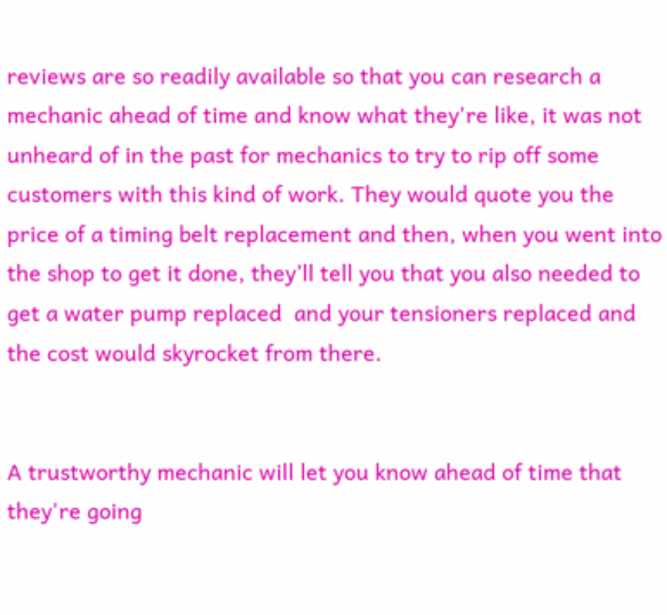reviews are so readily available so that you can research a mechanic ahead of time and know what they're like, it was not unheard of in the past for mechanics to try to rip off some customers with this kind of work. They would quote you the price of a timing belt replacement and then, when you went into the shop to get it done, they’ll tell you that you also needed to get a water pump replaced  and your tensioners replaced and the cost would skyrocket from there.


A trustworthy mechanic will let you know ahead of time that they're going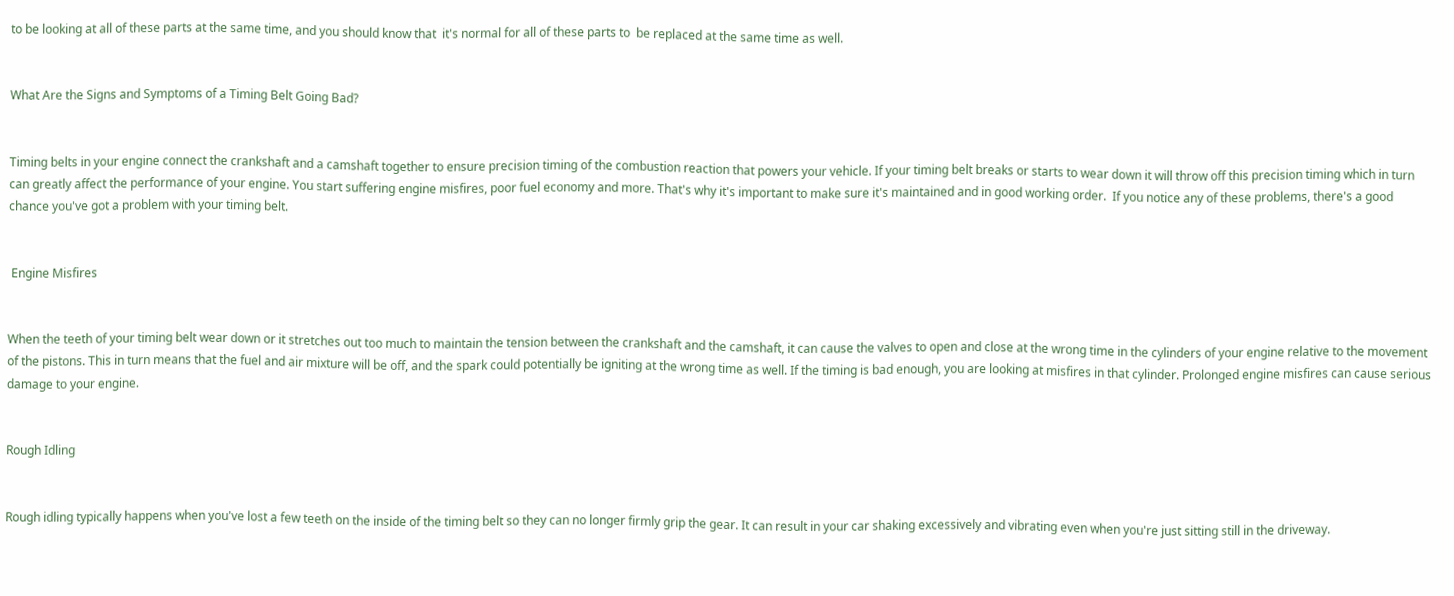to be looking at all of these parts at the same time, and you should know that  it's normal for all of these parts to  be replaced at the same time as well.


What Are the Signs and Symptoms of a Timing Belt Going Bad?


Timing belts in your engine connect the crankshaft and a camshaft together to ensure precision timing of the combustion reaction that powers your vehicle. If your timing belt breaks or starts to wear down it will throw off this precision timing which in turn can greatly affect the performance of your engine. You start suffering engine misfires, poor fuel economy and more. That's why it's important to make sure it's maintained and in good working order.  If you notice any of these problems, there's a good chance you've got a problem with your timing belt.


 Engine Misfires


When the teeth of your timing belt wear down or it stretches out too much to maintain the tension between the crankshaft and the camshaft, it can cause the valves to open and close at the wrong time in the cylinders of your engine relative to the movement of the pistons. This in turn means that the fuel and air mixture will be off, and the spark could potentially be igniting at the wrong time as well. If the timing is bad enough, you are looking at misfires in that cylinder. Prolonged engine misfires can cause serious damage to your engine.


Rough Idling


Rough idling typically happens when you've lost a few teeth on the inside of the timing belt so they can no longer firmly grip the gear. It can result in your car shaking excessively and vibrating even when you're just sitting still in the driveway.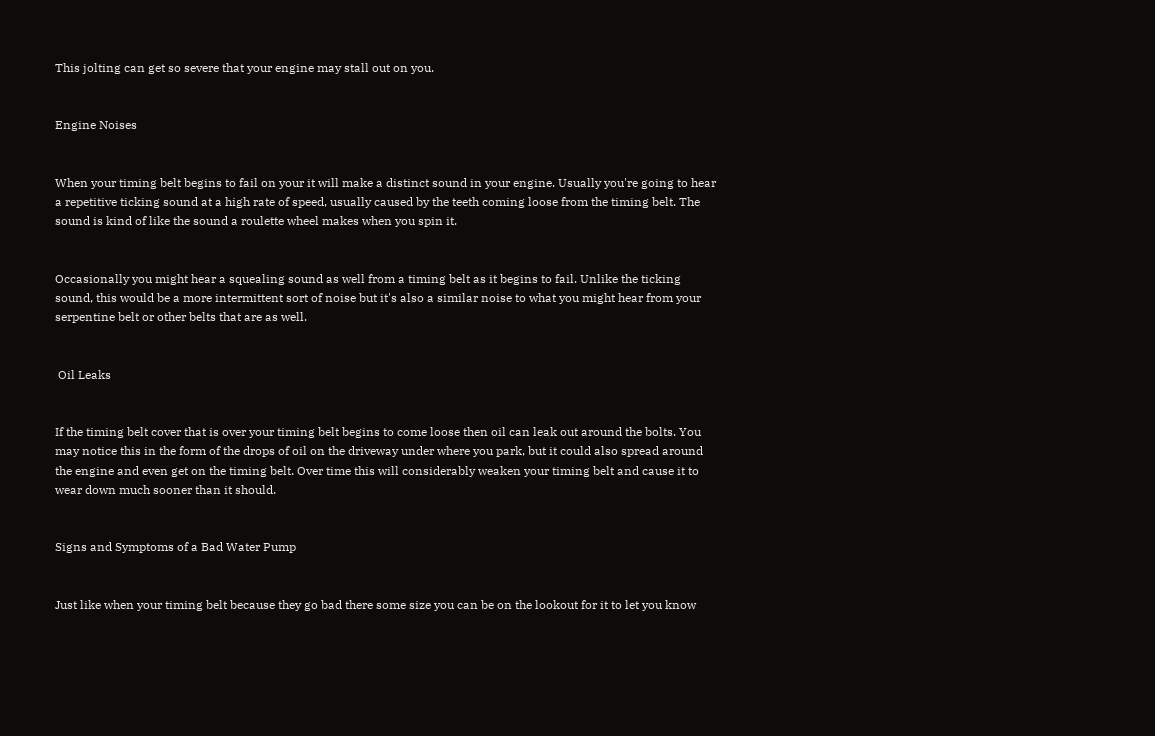This jolting can get so severe that your engine may stall out on you.


Engine Noises


When your timing belt begins to fail on your it will make a distinct sound in your engine. Usually you're going to hear a repetitive ticking sound at a high rate of speed, usually caused by the teeth coming loose from the timing belt. The sound is kind of like the sound a roulette wheel makes when you spin it.


Occasionally you might hear a squealing sound as well from a timing belt as it begins to fail. Unlike the ticking sound, this would be a more intermittent sort of noise but it's also a similar noise to what you might hear from your serpentine belt or other belts that are as well.


 Oil Leaks


If the timing belt cover that is over your timing belt begins to come loose then oil can leak out around the bolts. You may notice this in the form of the drops of oil on the driveway under where you park, but it could also spread around the engine and even get on the timing belt. Over time this will considerably weaken your timing belt and cause it to wear down much sooner than it should.


Signs and Symptoms of a Bad Water Pump


Just like when your timing belt because they go bad there some size you can be on the lookout for it to let you know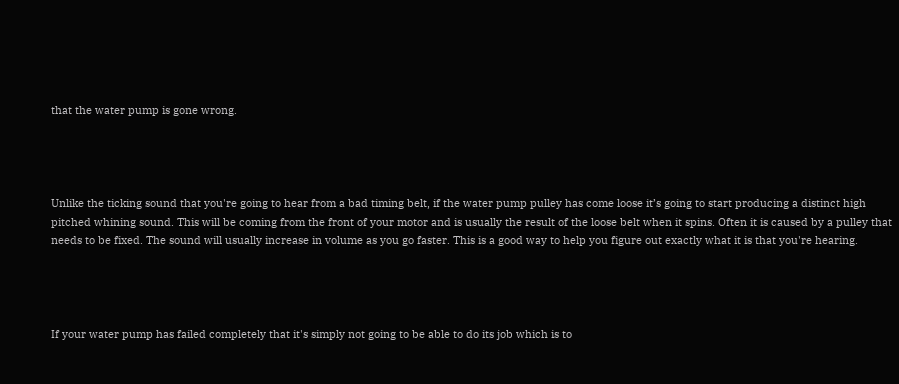that the water pump is gone wrong.




Unlike the ticking sound that you're going to hear from a bad timing belt, if the water pump pulley has come loose it’s going to start producing a distinct high pitched whining sound. This will be coming from the front of your motor and is usually the result of the loose belt when it spins. Often it is caused by a pulley that needs to be fixed. The sound will usually increase in volume as you go faster. This is a good way to help you figure out exactly what it is that you're hearing.




If your water pump has failed completely that it's simply not going to be able to do its job which is to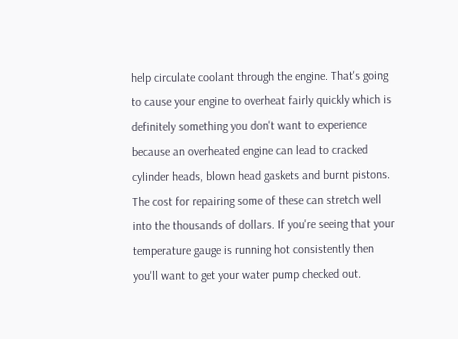help circulate coolant through the engine. That's going to cause your engine to overheat fairly quickly which is definitely something you don't want to experience because an overheated engine can lead to cracked cylinder heads, blown head gaskets and burnt pistons. The cost for repairing some of these can stretch well into the thousands of dollars. If you're seeing that your temperature gauge is running hot consistently then you'll want to get your water pump checked out.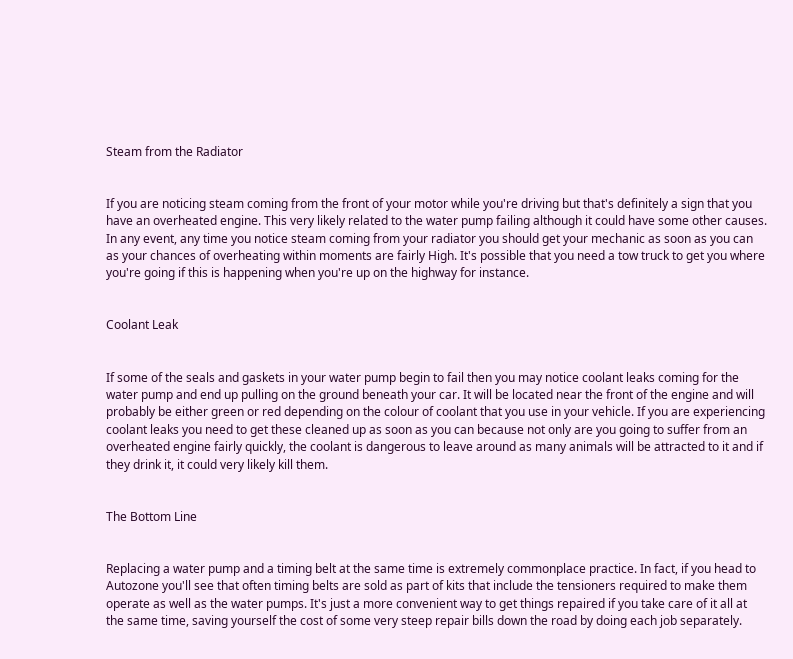Steam from the Radiator


If you are noticing steam coming from the front of your motor while you're driving but that's definitely a sign that you have an overheated engine. This very likely related to the water pump failing although it could have some other causes. In any event, any time you notice steam coming from your radiator you should get your mechanic as soon as you can as your chances of overheating within moments are fairly High. It's possible that you need a tow truck to get you where you're going if this is happening when you're up on the highway for instance.


Coolant Leak


If some of the seals and gaskets in your water pump begin to fail then you may notice coolant leaks coming for the water pump and end up pulling on the ground beneath your car. It will be located near the front of the engine and will probably be either green or red depending on the colour of coolant that you use in your vehicle. If you are experiencing coolant leaks you need to get these cleaned up as soon as you can because not only are you going to suffer from an overheated engine fairly quickly, the coolant is dangerous to leave around as many animals will be attracted to it and if they drink it, it could very likely kill them.


The Bottom Line


Replacing a water pump and a timing belt at the same time is extremely commonplace practice. In fact, if you head to Autozone you'll see that often timing belts are sold as part of kits that include the tensioners required to make them operate as well as the water pumps. It's just a more convenient way to get things repaired if you take care of it all at the same time, saving yourself the cost of some very steep repair bills down the road by doing each job separately.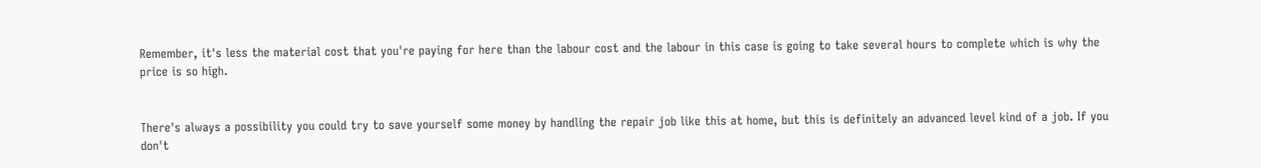Remember, it's less the material cost that you're paying for here than the labour cost and the labour in this case is going to take several hours to complete which is why the price is so high.


There's always a possibility you could try to save yourself some money by handling the repair job like this at home, but this is definitely an advanced level kind of a job. If you don't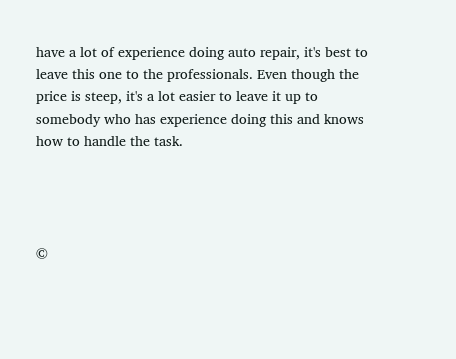have a lot of experience doing auto repair, it's best to leave this one to the professionals. Even though the price is steep, it's a lot easier to leave it up to somebody who has experience doing this and knows how to handle the task.




©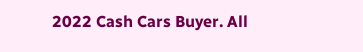2022 Cash Cars Buyer. All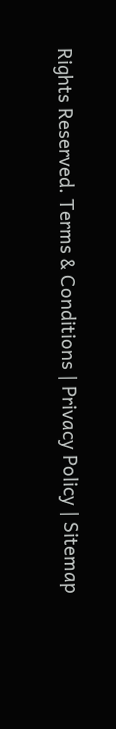Rights Reserved. Terms & Conditions | Privacy Policy | Sitemap